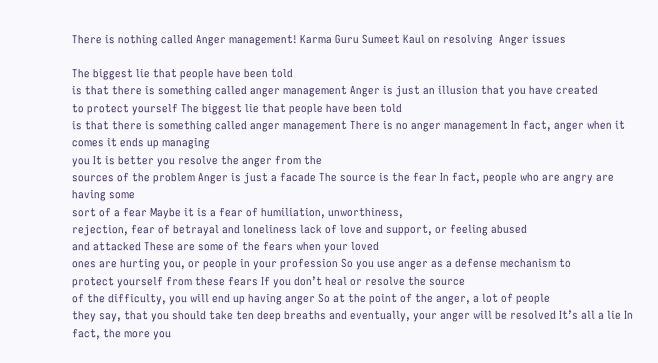There is nothing called Anger management! Karma Guru Sumeet Kaul on resolving  Anger issues

The biggest lie that people have been told
is that there is something called anger management Anger is just an illusion that you have created
to protect yourself The biggest lie that people have been told
is that there is something called anger management There is no anger management In fact, anger when it comes it ends up managing
you It is better you resolve the anger from the
sources of the problem Anger is just a facade The source is the fear In fact, people who are angry are having some
sort of a fear Maybe it is a fear of humiliation, unworthiness,
rejection, fear of betrayal and loneliness lack of love and support, or feeling abused
and attacked These are some of the fears when your loved
ones are hurting you, or people in your profession So you use anger as a defense mechanism to
protect yourself from these fears If you don’t heal or resolve the source
of the difficulty, you will end up having anger So at the point of the anger, a lot of people
they say, that you should take ten deep breaths and eventually, your anger will be resolved It’s all a lie In fact, the more you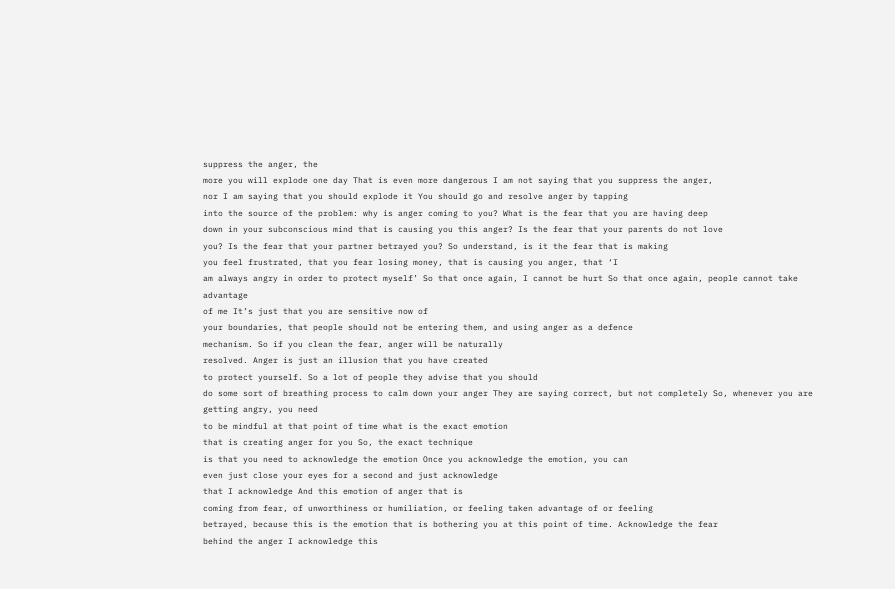suppress the anger, the
more you will explode one day That is even more dangerous I am not saying that you suppress the anger,
nor I am saying that you should explode it You should go and resolve anger by tapping
into the source of the problem: why is anger coming to you? What is the fear that you are having deep
down in your subconscious mind that is causing you this anger? Is the fear that your parents do not love
you? Is the fear that your partner betrayed you? So understand, is it the fear that is making
you feel frustrated, that you fear losing money, that is causing you anger, that ‘I
am always angry in order to protect myself’ So that once again, I cannot be hurt So that once again, people cannot take advantage
of me It’s just that you are sensitive now of
your boundaries, that people should not be entering them, and using anger as a defence
mechanism. So if you clean the fear, anger will be naturally
resolved. Anger is just an illusion that you have created
to protect yourself. So a lot of people they advise that you should
do some sort of breathing process to calm down your anger They are saying correct, but not completely So, whenever you are getting angry, you need
to be mindful at that point of time what is the exact emotion
that is creating anger for you So, the exact technique
is that you need to acknowledge the emotion Once you acknowledge the emotion, you can
even just close your eyes for a second and just acknowledge
that I acknowledge And this emotion of anger that is
coming from fear, of unworthiness or humiliation, or feeling taken advantage of or feeling
betrayed, because this is the emotion that is bothering you at this point of time. Acknowledge the fear
behind the anger I acknowledge this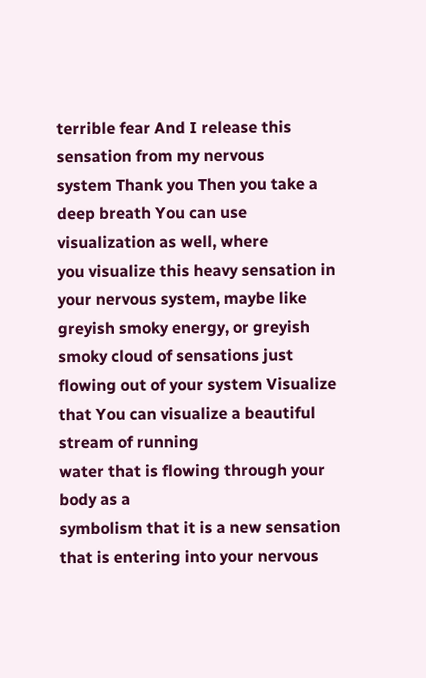terrible fear And I release this sensation from my nervous
system Thank you Then you take a deep breath You can use visualization as well, where
you visualize this heavy sensation in your nervous system, maybe like
greyish smoky energy, or greyish smoky cloud of sensations just flowing out of your system Visualize
that You can visualize a beautiful stream of running
water that is flowing through your body as a
symbolism that it is a new sensation that is entering into your nervous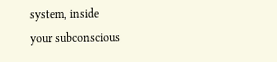system, inside
your subconscious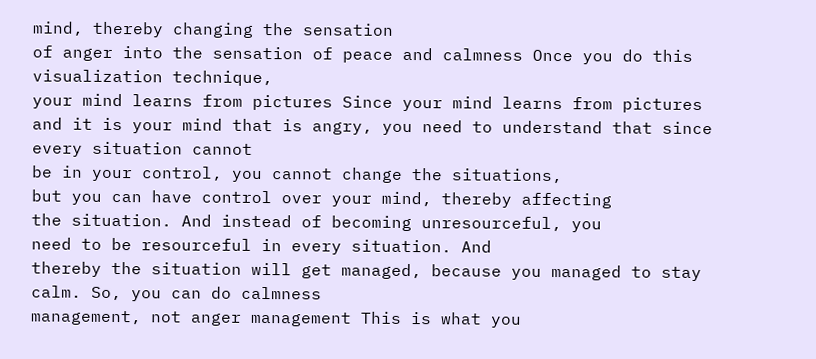mind, thereby changing the sensation
of anger into the sensation of peace and calmness Once you do this visualization technique,
your mind learns from pictures Since your mind learns from pictures
and it is your mind that is angry, you need to understand that since every situation cannot
be in your control, you cannot change the situations,
but you can have control over your mind, thereby affecting
the situation. And instead of becoming unresourceful, you
need to be resourceful in every situation. And
thereby the situation will get managed, because you managed to stay calm. So, you can do calmness
management, not anger management This is what you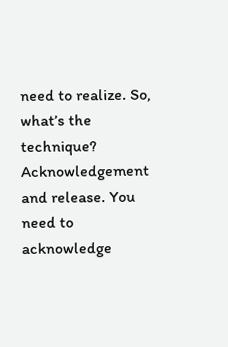need to realize. So, what’s the technique? Acknowledgement and release. You need to acknowledge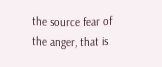the source fear of
the anger, that is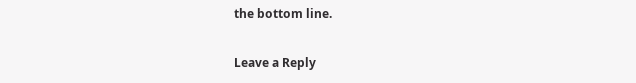the bottom line.

Leave a Reply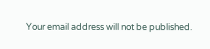Your email address will not be published.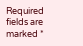Required fields are marked *